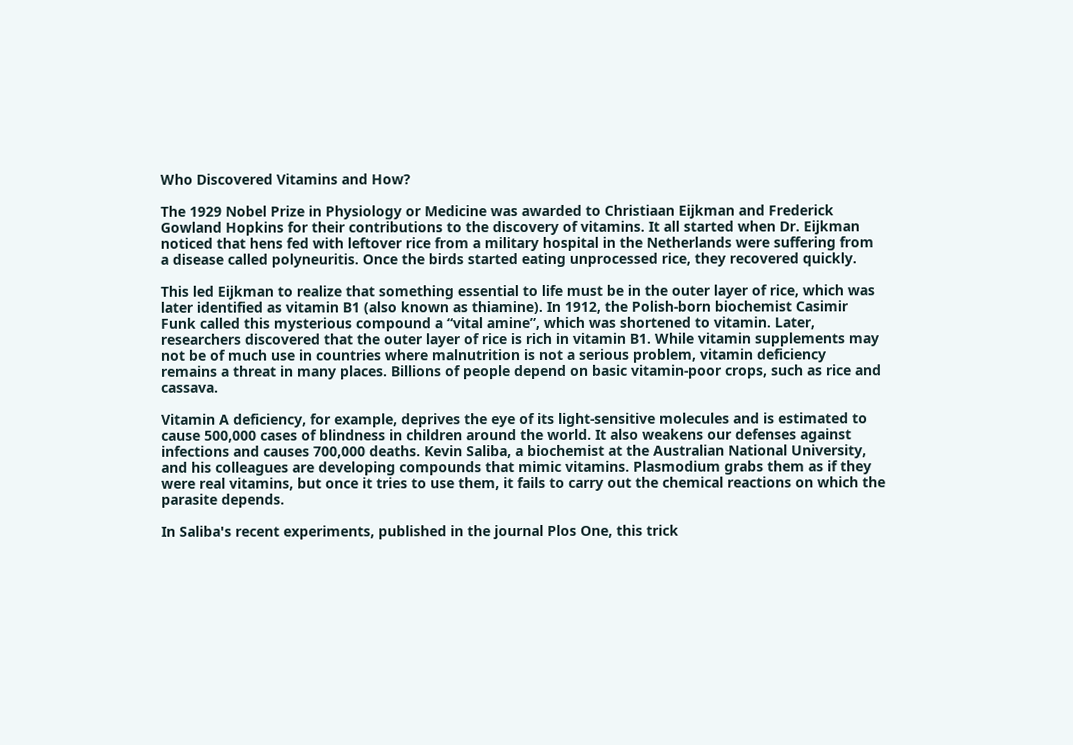Who Discovered Vitamins and How?

The 1929 Nobel Prize in Physiology or Medicine was awarded to Christiaan Eijkman and Frederick Gowland Hopkins for their contributions to the discovery of vitamins. It all started when Dr. Eijkman noticed that hens fed with leftover rice from a military hospital in the Netherlands were suffering from a disease called polyneuritis. Once the birds started eating unprocessed rice, they recovered quickly.

This led Eijkman to realize that something essential to life must be in the outer layer of rice, which was later identified as vitamin B1 (also known as thiamine). In 1912, the Polish-born biochemist Casimir Funk called this mysterious compound a “vital amine”, which was shortened to vitamin. Later, researchers discovered that the outer layer of rice is rich in vitamin B1. While vitamin supplements may not be of much use in countries where malnutrition is not a serious problem, vitamin deficiency remains a threat in many places. Billions of people depend on basic vitamin-poor crops, such as rice and cassava.

Vitamin A deficiency, for example, deprives the eye of its light-sensitive molecules and is estimated to cause 500,000 cases of blindness in children around the world. It also weakens our defenses against infections and causes 700,000 deaths. Kevin Saliba, a biochemist at the Australian National University, and his colleagues are developing compounds that mimic vitamins. Plasmodium grabs them as if they were real vitamins, but once it tries to use them, it fails to carry out the chemical reactions on which the parasite depends.

In Saliba's recent experiments, published in the journal Plos One, this trick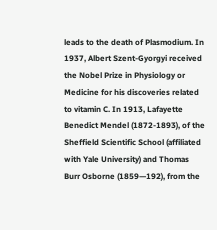leads to the death of Plasmodium. In 1937, Albert Szent-Gyorgyi received the Nobel Prize in Physiology or Medicine for his discoveries related to vitamin C. In 1913, Lafayette Benedict Mendel (1872-1893), of the Sheffield Scientific School (affiliated with Yale University) and Thomas Burr Osborne (1859—192), from the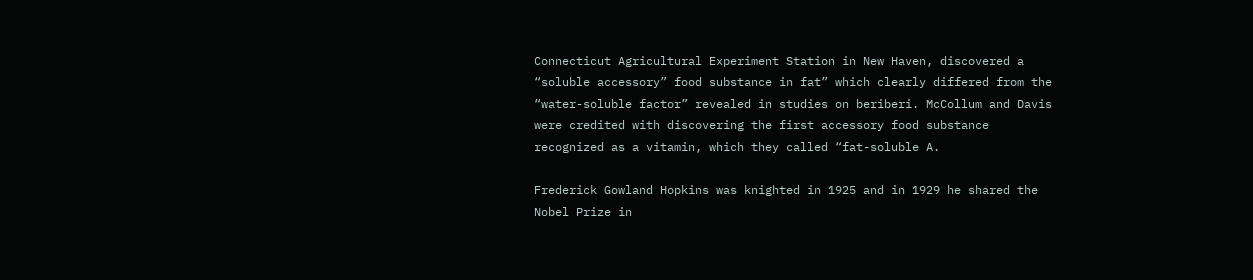Connecticut Agricultural Experiment Station in New Haven, discovered a “soluble accessory” food substance in fat” which clearly differed from the “water-soluble factor” revealed in studies on beriberi. McCollum and Davis were credited with discovering the first accessory food substance recognized as a vitamin, which they called “fat-soluble A.

Frederick Gowland Hopkins was knighted in 1925 and in 1929 he shared the Nobel Prize in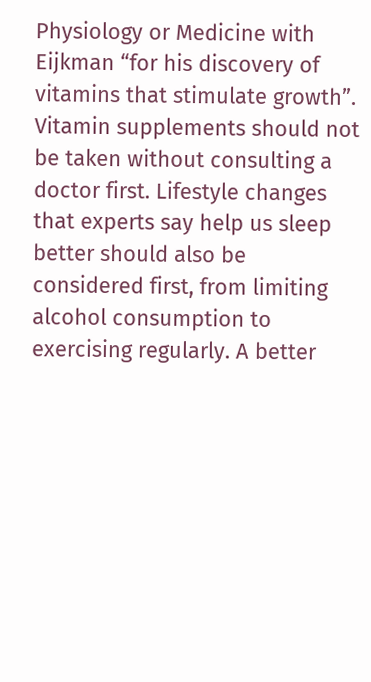Physiology or Medicine with Eijkman “for his discovery of vitamins that stimulate growth”. Vitamin supplements should not be taken without consulting a doctor first. Lifestyle changes that experts say help us sleep better should also be considered first, from limiting alcohol consumption to exercising regularly. A better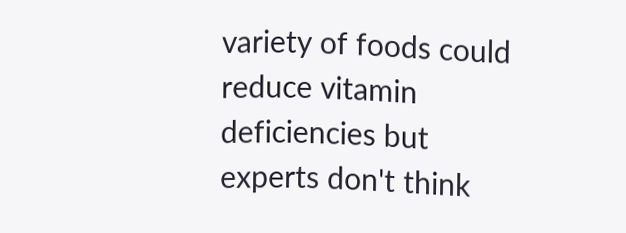variety of foods could reduce vitamin deficiencies but experts don't think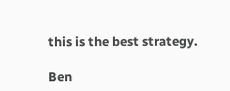this is the best strategy.

Ben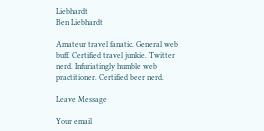Liebhardt
Ben Liebhardt

Amateur travel fanatic. General web buff. Certified travel junkie. Twitter nerd. Infuriatingly humble web practitioner. Certified beer nerd.

Leave Message

Your email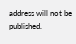address will not be published.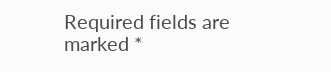Required fields are marked *